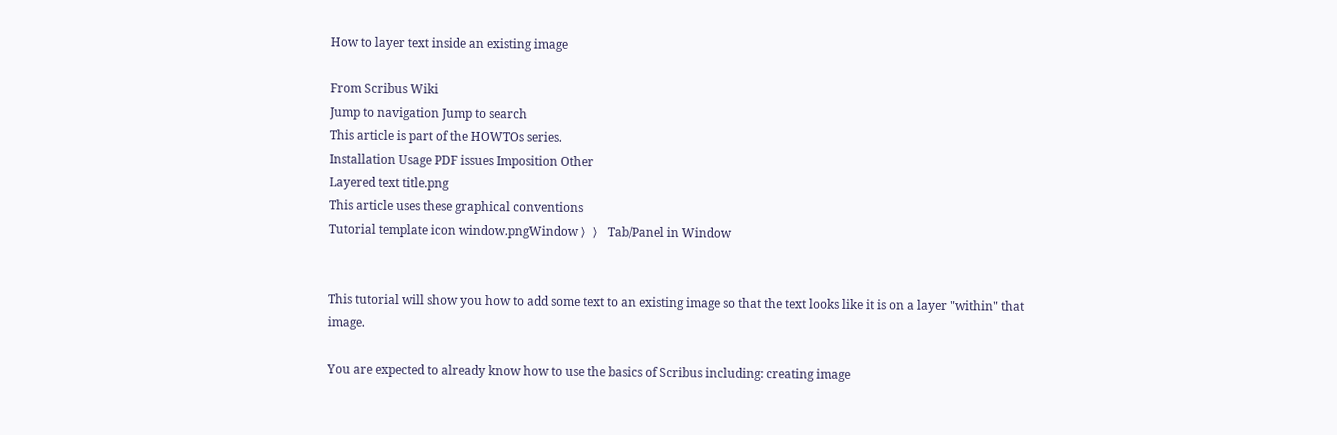How to layer text inside an existing image

From Scribus Wiki
Jump to navigation Jump to search
This article is part of the HOWTOs series.
Installation Usage PDF issues Imposition Other
Layered text title.png
This article uses these graphical conventions
Tutorial template icon window.pngWindow 〉〉 Tab/Panel in Window


This tutorial will show you how to add some text to an existing image so that the text looks like it is on a layer "within" that image.

You are expected to already know how to use the basics of Scribus including: creating image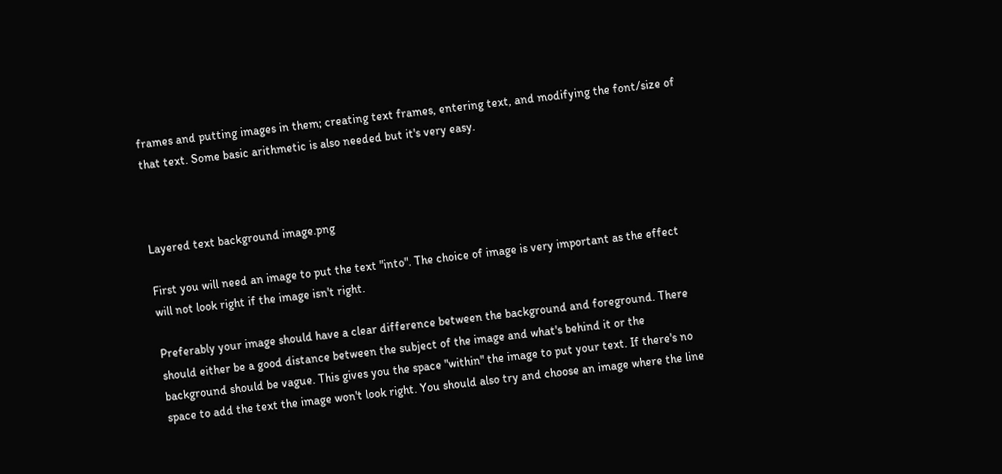frames and putting images in them; creating text frames, entering text, and modifying the font/size of that text. Some basic arithmetic is also needed but it's very easy.



Layered text background image.png

First you will need an image to put the text "into". The choice of image is very important as the effect will not look right if the image isn't right.

Preferably your image should have a clear difference between the background and foreground. There should either be a good distance between the subject of the image and what's behind it or the background should be vague. This gives you the space "within" the image to put your text. If there's no space to add the text the image won't look right. You should also try and choose an image where the line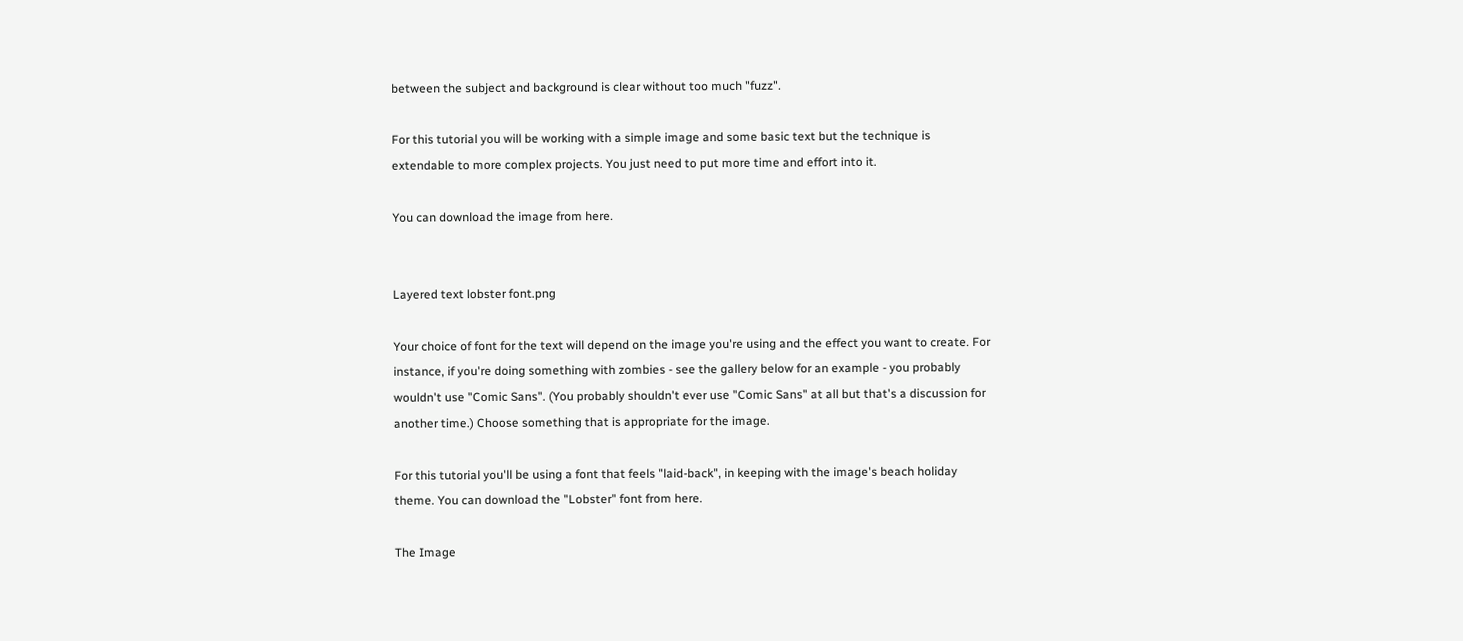between the subject and background is clear without too much "fuzz".

For this tutorial you will be working with a simple image and some basic text but the technique is extendable to more complex projects. You just need to put more time and effort into it.

You can download the image from here.


Layered text lobster font.png

Your choice of font for the text will depend on the image you're using and the effect you want to create. For instance, if you're doing something with zombies - see the gallery below for an example - you probably wouldn't use "Comic Sans". (You probably shouldn't ever use "Comic Sans" at all but that's a discussion for another time.) Choose something that is appropriate for the image.

For this tutorial you'll be using a font that feels "laid-back", in keeping with the image's beach holiday theme. You can download the "Lobster" font from here.

The Image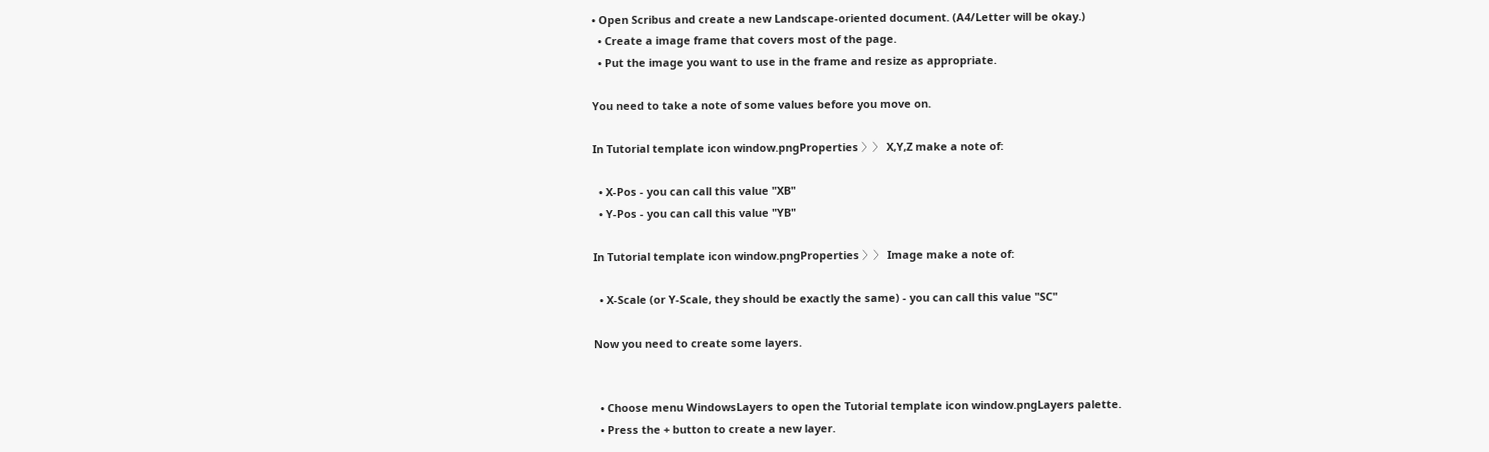• Open Scribus and create a new Landscape-oriented document. (A4/Letter will be okay.)
  • Create a image frame that covers most of the page.
  • Put the image you want to use in the frame and resize as appropriate.

You need to take a note of some values before you move on.

In Tutorial template icon window.pngProperties 〉〉 X,Y,Z make a note of:

  • X-Pos - you can call this value "XB"
  • Y-Pos - you can call this value "YB"

In Tutorial template icon window.pngProperties 〉〉 Image make a note of:

  • X-Scale (or Y-Scale, they should be exactly the same) - you can call this value "SC"

Now you need to create some layers.


  • Choose menu WindowsLayers to open the Tutorial template icon window.pngLayers palette.
  • Press the + button to create a new layer.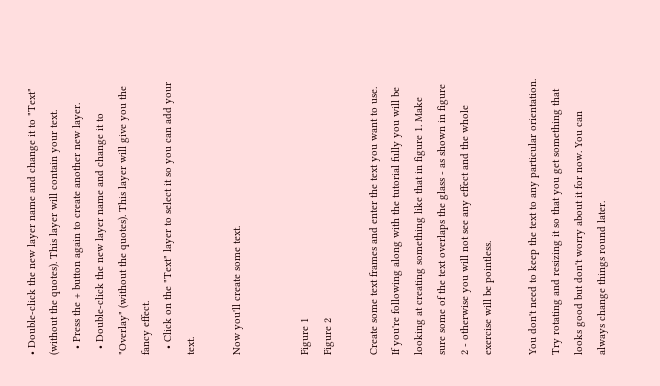• Double-click the new layer name and change it to "Text" (without the quotes). This layer will contain your text.
  • Press the + button again to create another new layer.
  • Double-click the new layer name and change it to "Overlay" (without the quotes). This layer will give you the fancy effect.
  • Click on the "Text" layer to select it so you can add your text.

Now you'll create some text.


Figure 1
Figure 2

Create some text frames and enter the text you want to use. If you're following along with the tutorial fully you will be looking at creating something like that in figure 1. Make sure some of the text overlaps the glass - as shown in figure 2 - otherwise you will not see any effect and the whole exercise will be pointless.

You don't need to keep the text to any particular orientation. Try rotating and resizing it so that you get something that looks good but don't worry about it for now. You can always change things round later.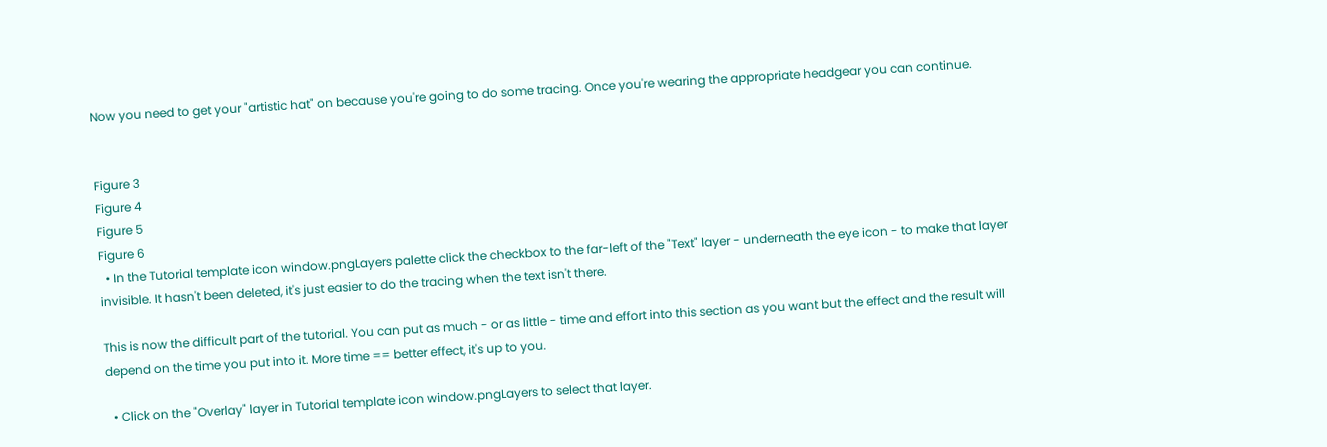Now you need to get your "artistic hat" on because you're going to do some tracing. Once you're wearing the appropriate headgear you can continue.


Figure 3
Figure 4
Figure 5
Figure 6
  • In the Tutorial template icon window.pngLayers palette click the checkbox to the far-left of the "Text" layer - underneath the eye icon - to make that layer invisible. It hasn't been deleted, it's just easier to do the tracing when the text isn't there.

This is now the difficult part of the tutorial. You can put as much - or as little - time and effort into this section as you want but the effect and the result will depend on the time you put into it. More time == better effect, it's up to you.

  • Click on the "Overlay" layer in Tutorial template icon window.pngLayers to select that layer.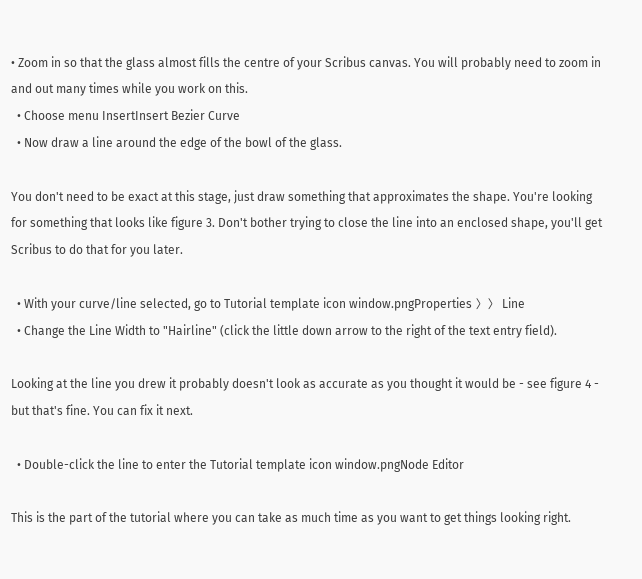• Zoom in so that the glass almost fills the centre of your Scribus canvas. You will probably need to zoom in and out many times while you work on this.
  • Choose menu InsertInsert Bezier Curve
  • Now draw a line around the edge of the bowl of the glass.

You don't need to be exact at this stage, just draw something that approximates the shape. You're looking for something that looks like figure 3. Don't bother trying to close the line into an enclosed shape, you'll get Scribus to do that for you later.

  • With your curve/line selected, go to Tutorial template icon window.pngProperties 〉〉 Line
  • Change the Line Width to "Hairline" (click the little down arrow to the right of the text entry field).

Looking at the line you drew it probably doesn't look as accurate as you thought it would be - see figure 4 - but that's fine. You can fix it next.

  • Double-click the line to enter the Tutorial template icon window.pngNode Editor

This is the part of the tutorial where you can take as much time as you want to get things looking right.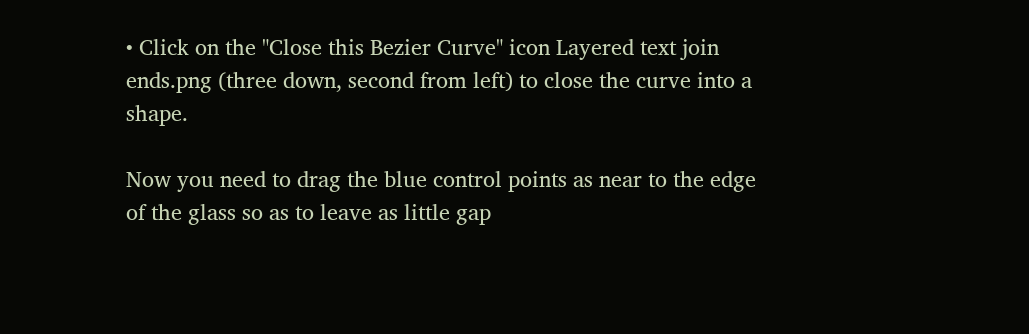• Click on the "Close this Bezier Curve" icon Layered text join ends.png (three down, second from left) to close the curve into a shape.

Now you need to drag the blue control points as near to the edge of the glass so as to leave as little gap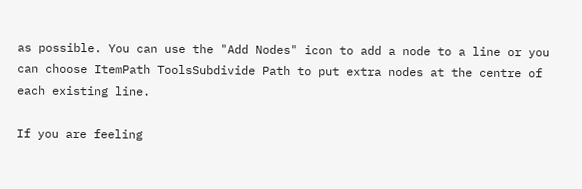as possible. You can use the "Add Nodes" icon to add a node to a line or you can choose ItemPath ToolsSubdivide Path to put extra nodes at the centre of each existing line.

If you are feeling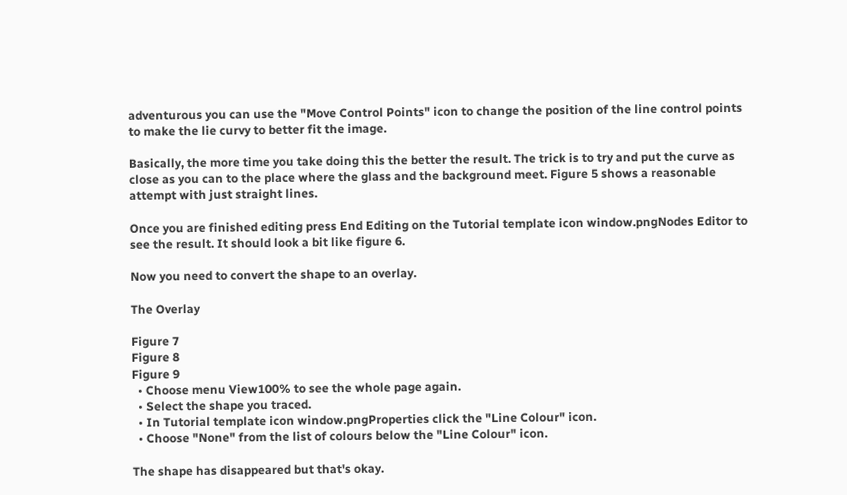adventurous you can use the "Move Control Points" icon to change the position of the line control points to make the lie curvy to better fit the image.

Basically, the more time you take doing this the better the result. The trick is to try and put the curve as close as you can to the place where the glass and the background meet. Figure 5 shows a reasonable attempt with just straight lines.

Once you are finished editing press End Editing on the Tutorial template icon window.pngNodes Editor to see the result. It should look a bit like figure 6.

Now you need to convert the shape to an overlay.

The Overlay

Figure 7
Figure 8
Figure 9
  • Choose menu View100% to see the whole page again.
  • Select the shape you traced.
  • In Tutorial template icon window.pngProperties click the "Line Colour" icon.
  • Choose "None" from the list of colours below the "Line Colour" icon.

The shape has disappeared but that's okay.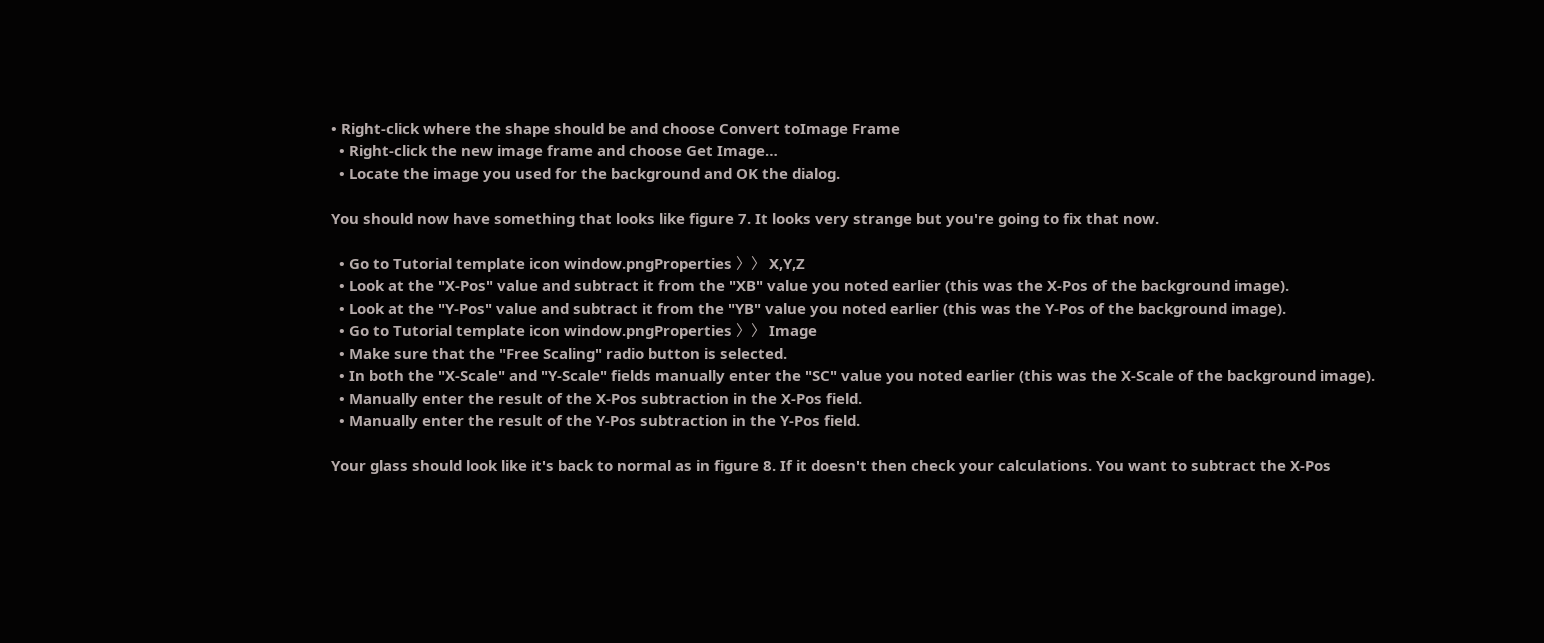• Right-click where the shape should be and choose Convert toImage Frame
  • Right-click the new image frame and choose Get Image…
  • Locate the image you used for the background and OK the dialog.

You should now have something that looks like figure 7. It looks very strange but you're going to fix that now.

  • Go to Tutorial template icon window.pngProperties 〉〉 X,Y,Z
  • Look at the "X-Pos" value and subtract it from the "XB" value you noted earlier (this was the X-Pos of the background image).
  • Look at the "Y-Pos" value and subtract it from the "YB" value you noted earlier (this was the Y-Pos of the background image).
  • Go to Tutorial template icon window.pngProperties 〉〉 Image
  • Make sure that the "Free Scaling" radio button is selected.
  • In both the "X-Scale" and "Y-Scale" fields manually enter the "SC" value you noted earlier (this was the X-Scale of the background image).
  • Manually enter the result of the X-Pos subtraction in the X-Pos field.
  • Manually enter the result of the Y-Pos subtraction in the Y-Pos field.

Your glass should look like it's back to normal as in figure 8. If it doesn't then check your calculations. You want to subtract the X-Pos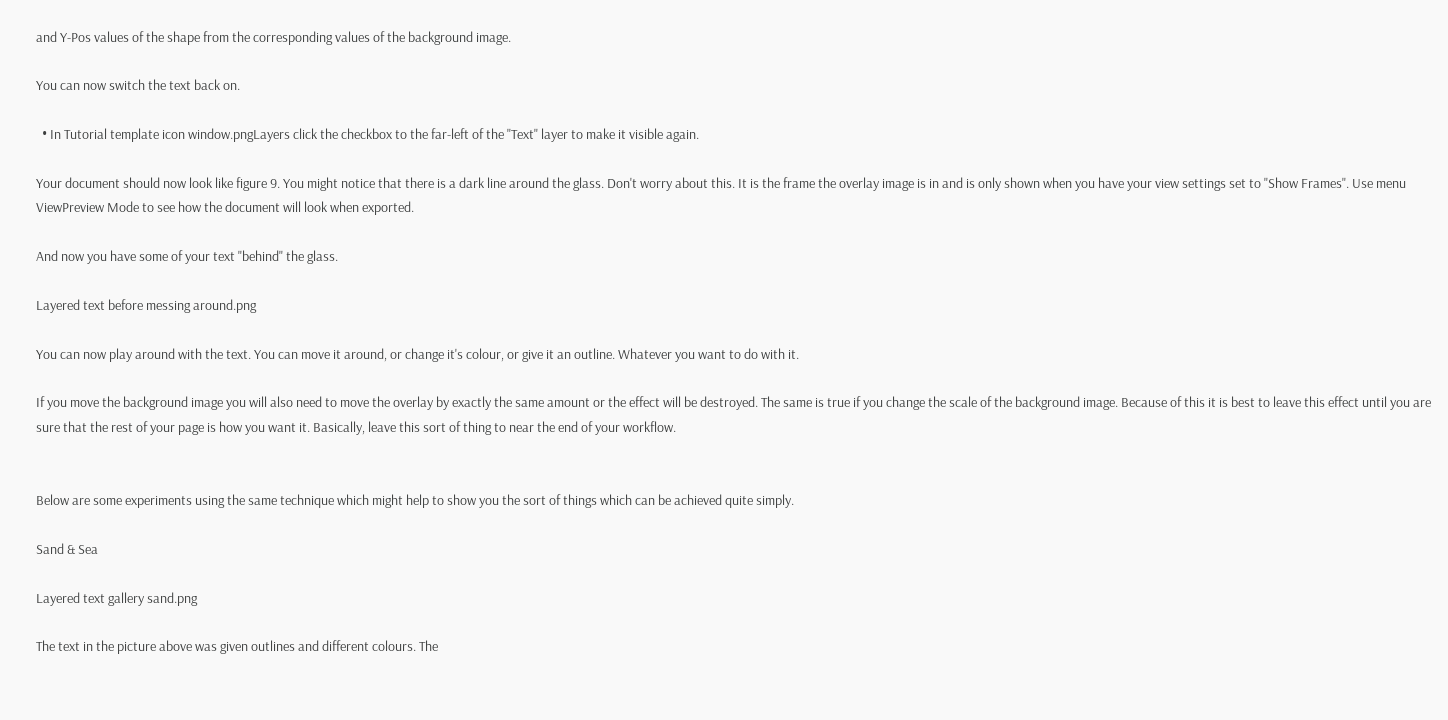and Y-Pos values of the shape from the corresponding values of the background image.

You can now switch the text back on.

  • In Tutorial template icon window.pngLayers click the checkbox to the far-left of the "Text" layer to make it visible again.

Your document should now look like figure 9. You might notice that there is a dark line around the glass. Don't worry about this. It is the frame the overlay image is in and is only shown when you have your view settings set to "Show Frames". Use menu ViewPreview Mode to see how the document will look when exported.

And now you have some of your text "behind" the glass.

Layered text before messing around.png

You can now play around with the text. You can move it around, or change it's colour, or give it an outline. Whatever you want to do with it.

If you move the background image you will also need to move the overlay by exactly the same amount or the effect will be destroyed. The same is true if you change the scale of the background image. Because of this it is best to leave this effect until you are sure that the rest of your page is how you want it. Basically, leave this sort of thing to near the end of your workflow.


Below are some experiments using the same technique which might help to show you the sort of things which can be achieved quite simply.

Sand & Sea

Layered text gallery sand.png

The text in the picture above was given outlines and different colours. The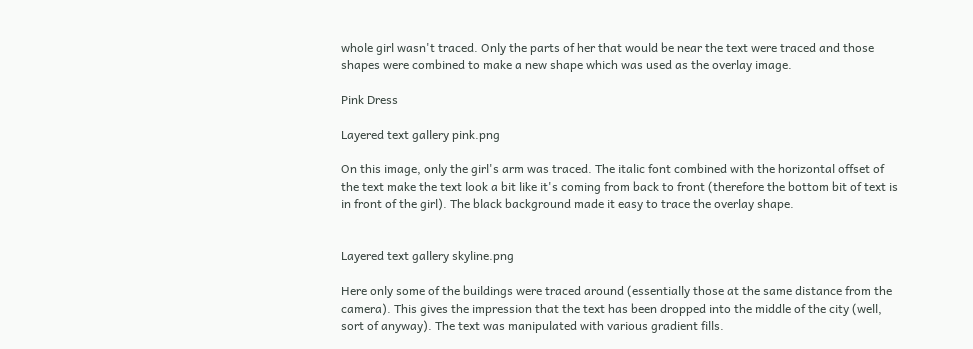whole girl wasn't traced. Only the parts of her that would be near the text were traced and those shapes were combined to make a new shape which was used as the overlay image.

Pink Dress

Layered text gallery pink.png

On this image, only the girl's arm was traced. The italic font combined with the horizontal offset of the text make the text look a bit like it's coming from back to front (therefore the bottom bit of text is in front of the girl). The black background made it easy to trace the overlay shape.


Layered text gallery skyline.png

Here only some of the buildings were traced around (essentially those at the same distance from the camera). This gives the impression that the text has been dropped into the middle of the city (well, sort of anyway). The text was manipulated with various gradient fills.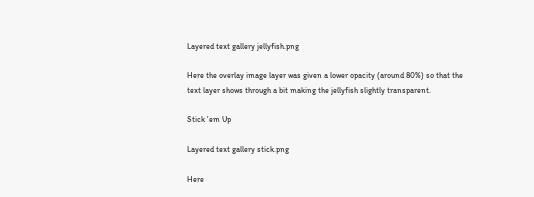Layered text gallery jellyfish.png

Here the overlay image layer was given a lower opacity (around 80%) so that the text layer shows through a bit making the jellyfish slightly transparent.

Stick 'em Up

Layered text gallery stick.png

Here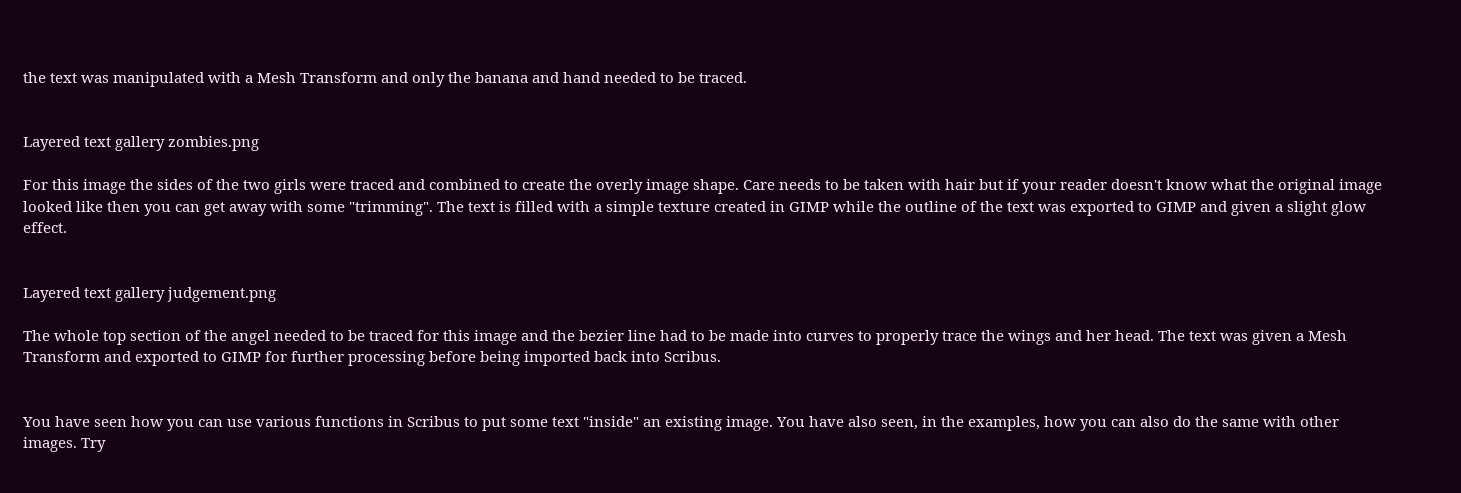the text was manipulated with a Mesh Transform and only the banana and hand needed to be traced.


Layered text gallery zombies.png

For this image the sides of the two girls were traced and combined to create the overly image shape. Care needs to be taken with hair but if your reader doesn't know what the original image looked like then you can get away with some "trimming". The text is filled with a simple texture created in GIMP while the outline of the text was exported to GIMP and given a slight glow effect.


Layered text gallery judgement.png

The whole top section of the angel needed to be traced for this image and the bezier line had to be made into curves to properly trace the wings and her head. The text was given a Mesh Transform and exported to GIMP for further processing before being imported back into Scribus.


You have seen how you can use various functions in Scribus to put some text "inside" an existing image. You have also seen, in the examples, how you can also do the same with other images. Try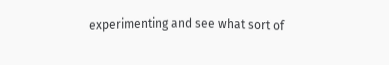experimenting and see what sort of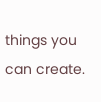things you can create.